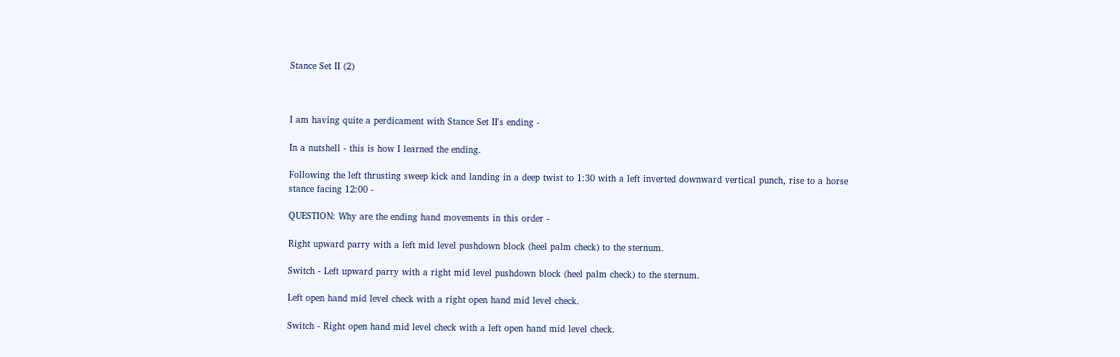Stance Set II (2)



I am having quite a perdicament with Stance Set II's ending -

In a nutshell - this is how I learned the ending.

Following the left thrusting sweep kick and landing in a deep twist to 1:30 with a left inverted downward vertical punch, rise to a horse stance facing 12:00 -

QUESTION: Why are the ending hand movements in this order -

Right upward parry with a left mid level pushdown block (heel palm check) to the sternum.

Switch - Left upward parry with a right mid level pushdown block (heel palm check) to the sternum.

Left open hand mid level check with a right open hand mid level check.

Switch - Right open hand mid level check with a left open hand mid level check.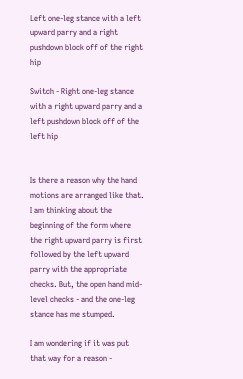Left one-leg stance with a left upward parry and a right pushdown block off of the right hip

Switch - Right one-leg stance with a right upward parry and a left pushdown block off of the left hip


Is there a reason why the hand motions are arranged like that.
I am thinking about the beginning of the form where the right upward parry is first followed by the left upward parry with the appropriate checks. But, the open hand mid-level checks - and the one-leg stance has me stumped.

I am wondering if it was put that way for a reason -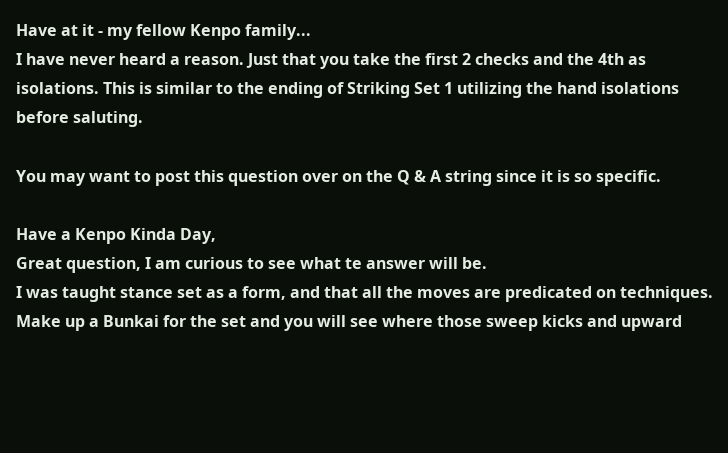Have at it - my fellow Kenpo family...
I have never heard a reason. Just that you take the first 2 checks and the 4th as isolations. This is similar to the ending of Striking Set 1 utilizing the hand isolations before saluting.

You may want to post this question over on the Q & A string since it is so specific.

Have a Kenpo Kinda Day,
Great question, I am curious to see what te answer will be.
I was taught stance set as a form, and that all the moves are predicated on techniques. Make up a Bunkai for the set and you will see where those sweep kicks and upward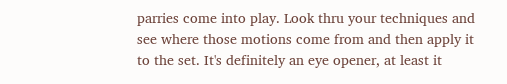parries come into play. Look thru your techniques and see where those motions come from and then apply it to the set. It's definitely an eye opener, at least it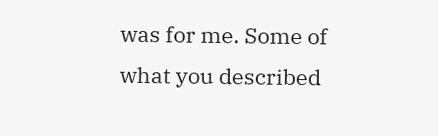was for me. Some of what you described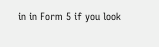in in Form 5 if you look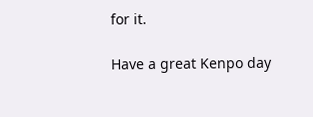for it.

Have a great Kenpo day